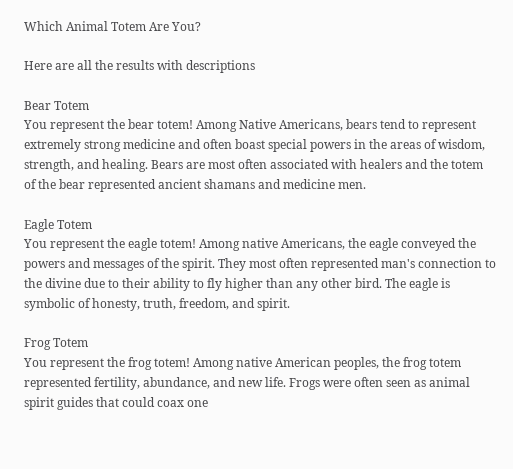Which Animal Totem Are You?

Here are all the results with descriptions

Bear Totem
You represent the bear totem! Among Native Americans, bears tend to represent extremely strong medicine and often boast special powers in the areas of wisdom, strength, and healing. Bears are most often associated with healers and the totem of the bear represented ancient shamans and medicine men.

Eagle Totem
You represent the eagle totem! Among native Americans, the eagle conveyed the powers and messages of the spirit. They most often represented man's connection to the divine due to their ability to fly higher than any other bird. The eagle is symbolic of honesty, truth, freedom, and spirit.

Frog Totem
You represent the frog totem! Among native American peoples, the frog totem represented fertility, abundance, and new life. Frogs were often seen as animal spirit guides that could coax one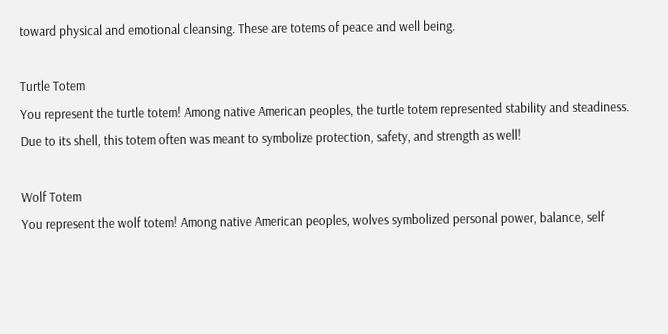toward physical and emotional cleansing. These are totems of peace and well being.

Turtle Totem
You represent the turtle totem! Among native American peoples, the turtle totem represented stability and steadiness. Due to its shell, this totem often was meant to symbolize protection, safety, and strength as well!

Wolf Totem
You represent the wolf totem! Among native American peoples, wolves symbolized personal power, balance, self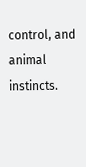control, and animal instincts.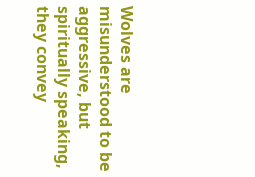Wolves are misunderstood to be aggressive, but spiritually speaking, they convey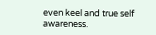even keel and true self awareness.